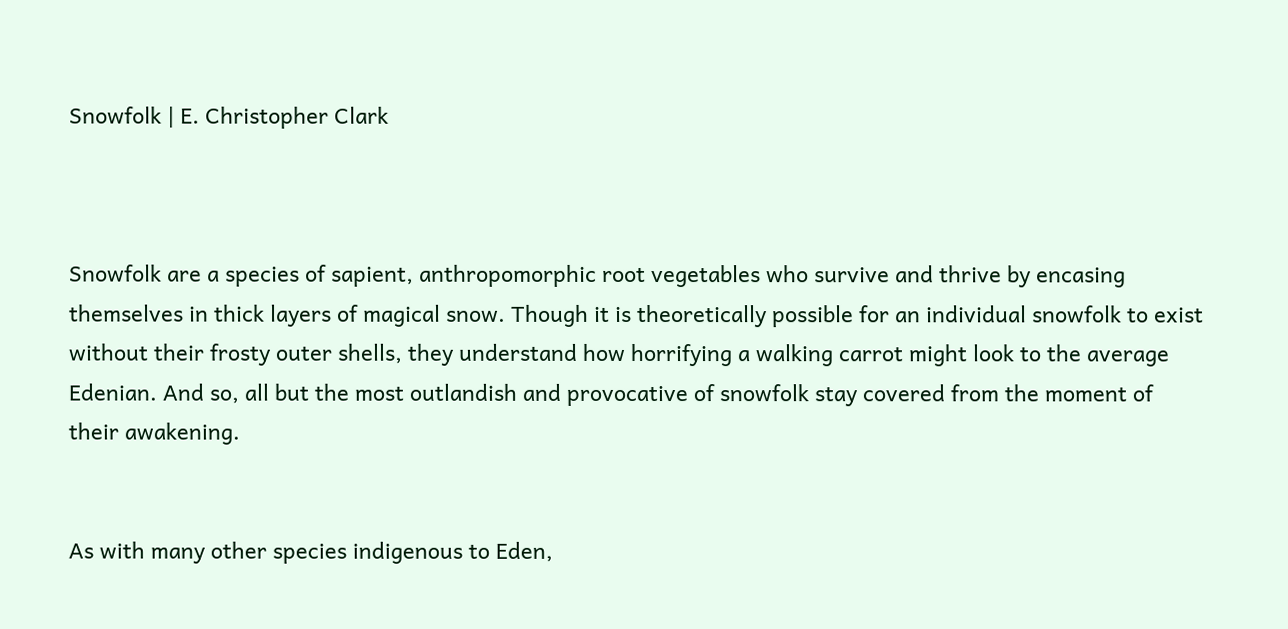Snowfolk | E. Christopher Clark



Snowfolk are a species of sapient, anthropomorphic root vegetables who survive and thrive by encasing themselves in thick layers of magical snow. Though it is theoretically possible for an individual snowfolk to exist without their frosty outer shells, they understand how horrifying a walking carrot might look to the average Edenian. And so, all but the most outlandish and provocative of snowfolk stay covered from the moment of their awakening.


As with many other species indigenous to Eden,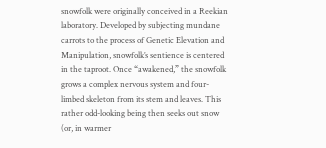snowfolk were originally conceived in a Reekian laboratory. Developed by subjecting mundane carrots to the process of Genetic Elevation and Manipulation, snowfolk’s sentience is centered in the taproot. Once “awakened,” the snowfolk grows a complex nervous system and four-limbed skeleton from its stem and leaves. This rather odd-looking being then seeks out snow (or, in warmer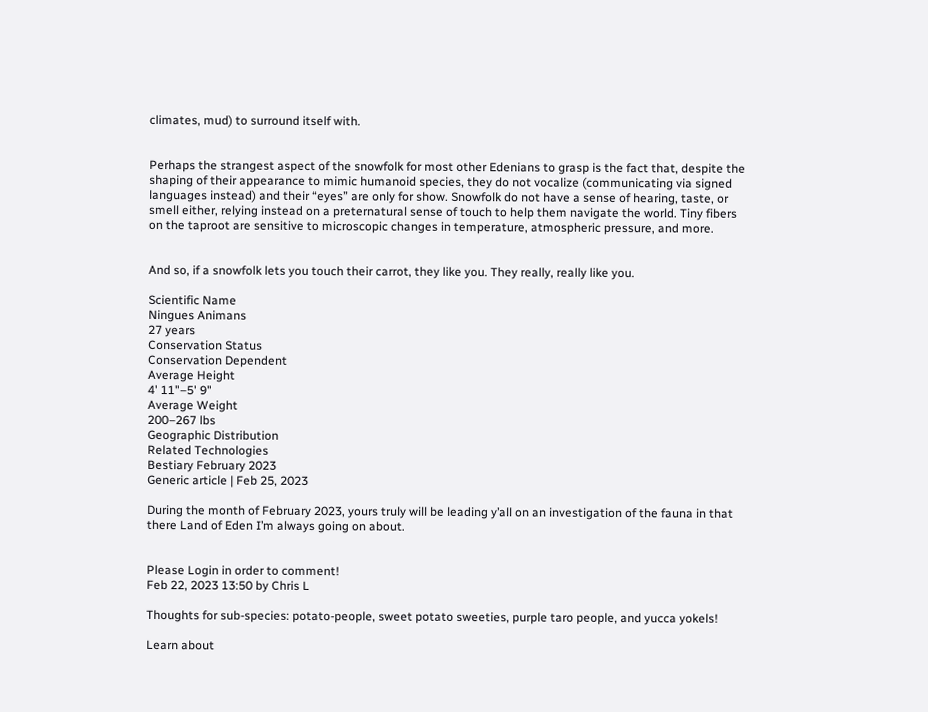climates, mud) to surround itself with.


Perhaps the strangest aspect of the snowfolk for most other Edenians to grasp is the fact that, despite the shaping of their appearance to mimic humanoid species, they do not vocalize (communicating via signed languages instead) and their “eyes” are only for show. Snowfolk do not have a sense of hearing, taste, or smell either, relying instead on a preternatural sense of touch to help them navigate the world. Tiny fibers on the taproot are sensitive to microscopic changes in temperature, atmospheric pressure, and more.


And so, if a snowfolk lets you touch their carrot, they like you. They really, really like you.

Scientific Name
Ningues Animans
27 years
Conservation Status
Conservation Dependent
Average Height
4' 11"–5' 9"
Average Weight
200–267 lbs
Geographic Distribution
Related Technologies
Bestiary February 2023
Generic article | Feb 25, 2023

During the month of February 2023, yours truly will be leading y’all on an investigation of the fauna in that there Land of Eden I’m always going on about.


Please Login in order to comment!
Feb 22, 2023 13:50 by Chris L

Thoughts for sub-species: potato-people, sweet potato sweeties, purple taro people, and yucca yokels!

Learn about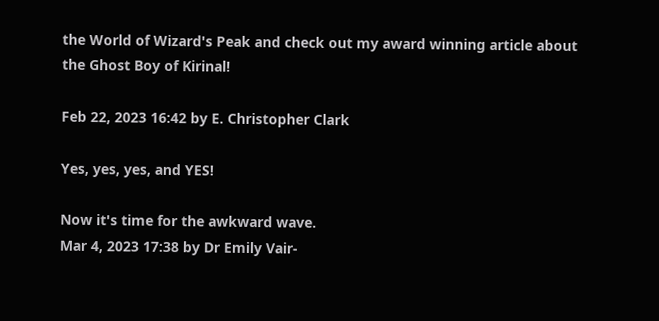the World of Wizard's Peak and check out my award winning article about the Ghost Boy of Kirinal!

Feb 22, 2023 16:42 by E. Christopher Clark

Yes, yes, yes, and YES!

Now it's time for the awkward wave.
Mar 4, 2023 17:38 by Dr Emily Vair-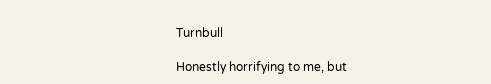Turnbull

Honestly horrifying to me, but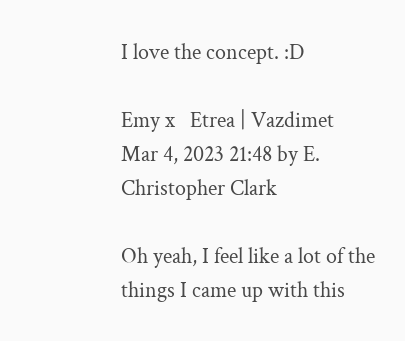I love the concept. :D

Emy x   Etrea | Vazdimet
Mar 4, 2023 21:48 by E. Christopher Clark

Oh yeah, I feel like a lot of the things I came up with this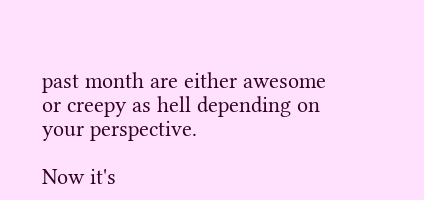past month are either awesome or creepy as hell depending on your perspective.

Now it's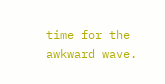time for the awkward wave.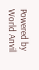Powered by World Anvil